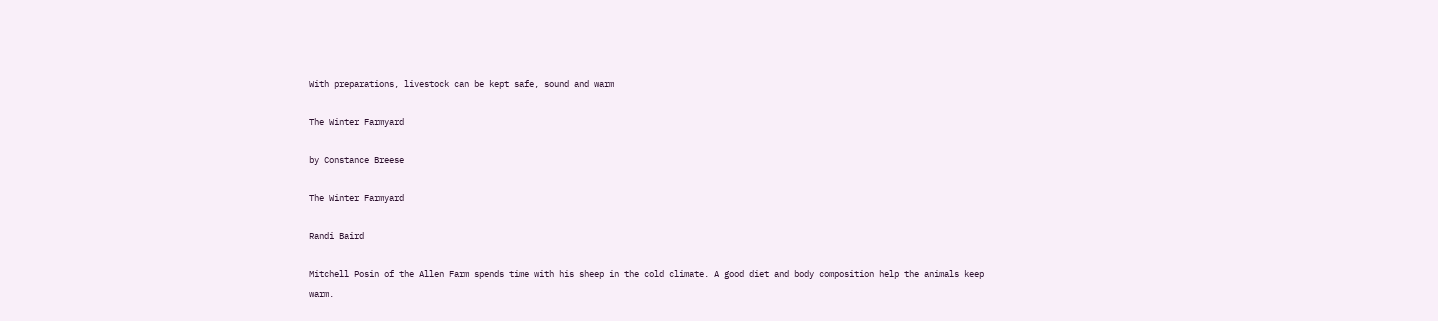With preparations, livestock can be kept safe, sound and warm

The Winter Farmyard

by Constance Breese

The Winter Farmyard

Randi Baird

Mitchell Posin of the Allen Farm spends time with his sheep in the cold climate. A good diet and body composition help the animals keep warm.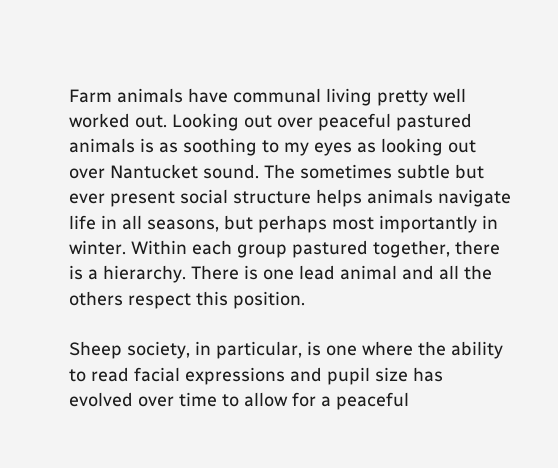Farm animals have communal living pretty well worked out. Looking out over peaceful pastured animals is as soothing to my eyes as looking out over Nantucket sound. The sometimes subtle but ever present social structure helps animals navigate life in all seasons, but perhaps most importantly in winter. Within each group pastured together, there is a hierarchy. There is one lead animal and all the others respect this position.

Sheep society, in particular, is one where the ability to read facial expressions and pupil size has evolved over time to allow for a peaceful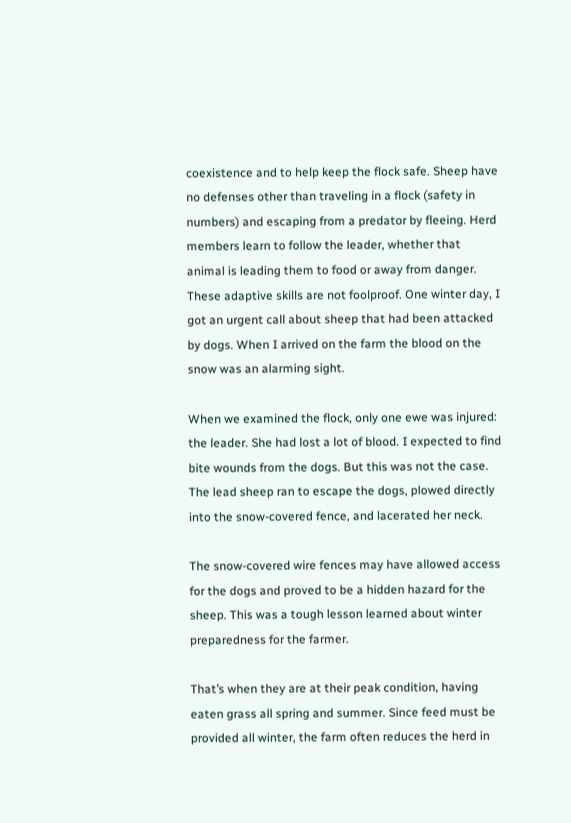coexistence and to help keep the flock safe. Sheep have no defenses other than traveling in a flock (safety in numbers) and escaping from a predator by fleeing. Herd members learn to follow the leader, whether that animal is leading them to food or away from danger. These adaptive skills are not foolproof. One winter day, I got an urgent call about sheep that had been attacked by dogs. When I arrived on the farm the blood on the snow was an alarming sight.

When we examined the flock, only one ewe was injured: the leader. She had lost a lot of blood. I expected to find bite wounds from the dogs. But this was not the case. The lead sheep ran to escape the dogs, plowed directly into the snow-covered fence, and lacerated her neck.

The snow-covered wire fences may have allowed access for the dogs and proved to be a hidden hazard for the sheep. This was a tough lesson learned about winter preparedness for the farmer.

That’s when they are at their peak condition, having eaten grass all spring and summer. Since feed must be provided all winter, the farm often reduces the herd in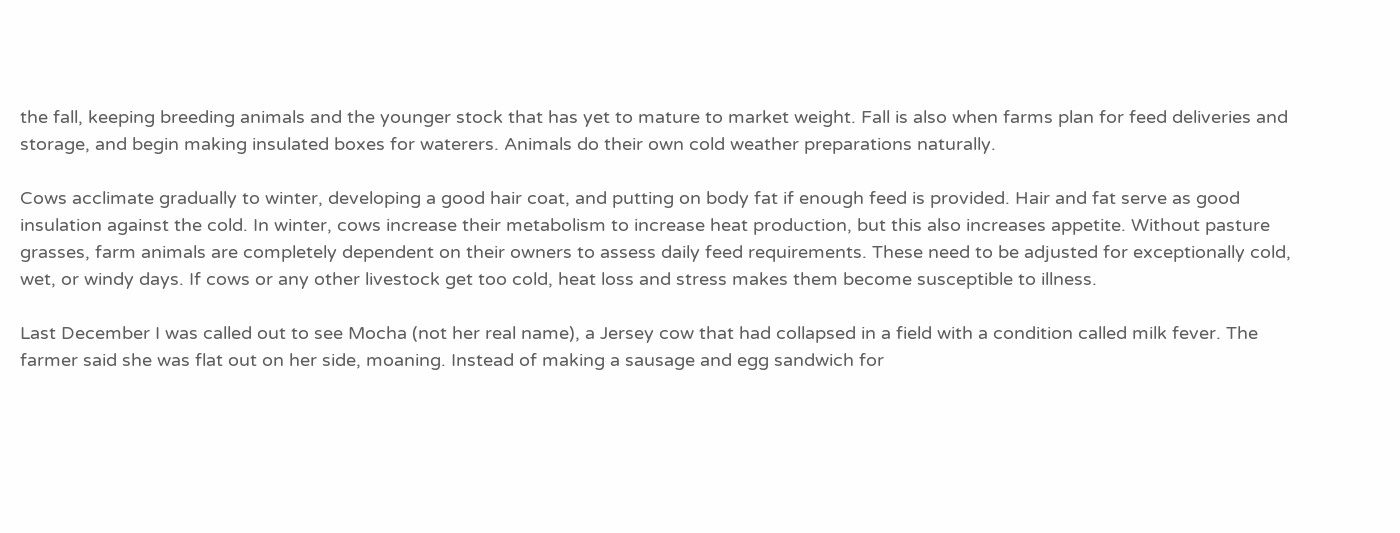the fall, keeping breeding animals and the younger stock that has yet to mature to market weight. Fall is also when farms plan for feed deliveries and storage, and begin making insulated boxes for waterers. Animals do their own cold weather preparations naturally.

Cows acclimate gradually to winter, developing a good hair coat, and putting on body fat if enough feed is provided. Hair and fat serve as good insulation against the cold. In winter, cows increase their metabolism to increase heat production, but this also increases appetite. Without pasture grasses, farm animals are completely dependent on their owners to assess daily feed requirements. These need to be adjusted for exceptionally cold, wet, or windy days. If cows or any other livestock get too cold, heat loss and stress makes them become susceptible to illness.

Last December I was called out to see Mocha (not her real name), a Jersey cow that had collapsed in a field with a condition called milk fever. The farmer said she was flat out on her side, moaning. Instead of making a sausage and egg sandwich for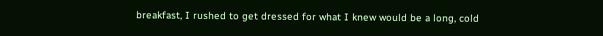breakfast, I rushed to get dressed for what I knew would be a long, cold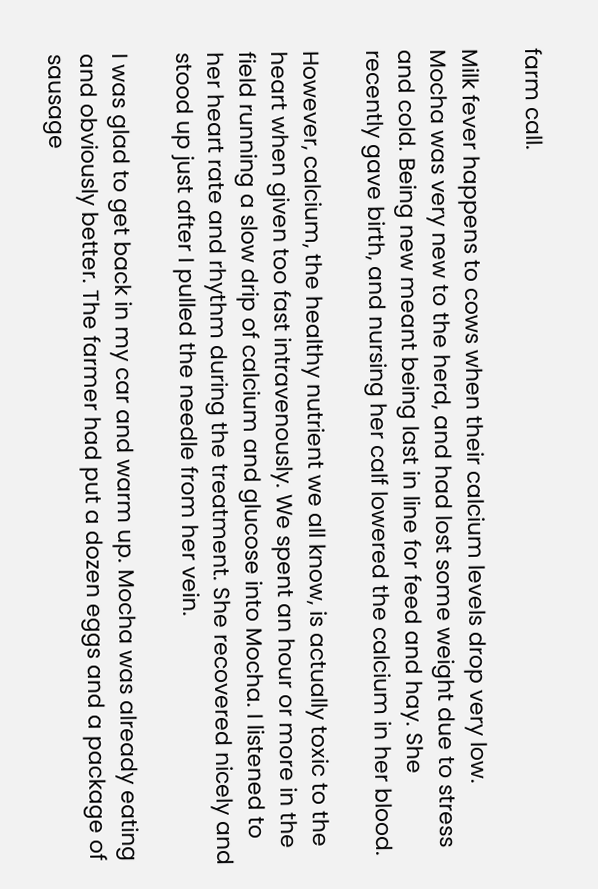farm call.

Milk fever happens to cows when their calcium levels drop very low. Mocha was very new to the herd, and had lost some weight due to stress and cold. Being new meant being last in line for feed and hay. She recently gave birth, and nursing her calf lowered the calcium in her blood.

However, calcium, the healthy nutrient we all know, is actually toxic to the heart when given too fast intravenously. We spent an hour or more in the field running a slow drip of calcium and glucose into Mocha. I listened to her heart rate and rhythm during the treatment. She recovered nicely and stood up just after I pulled the needle from her vein.

I was glad to get back in my car and warm up. Mocha was already eating and obviously better. The farmer had put a dozen eggs and a package of sausage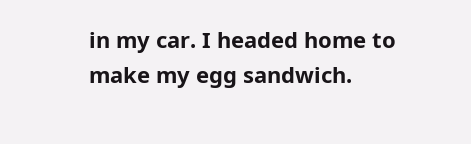in my car. I headed home to make my egg sandwich.